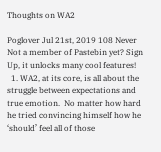Thoughts on WA2

Poglover Jul 21st, 2019 108 Never
Not a member of Pastebin yet? Sign Up, it unlocks many cool features!
  1. WA2, at its core, is all about the struggle between expectations and true emotion.  No matter how hard he tried convincing himself how he ‘should’ feel all of those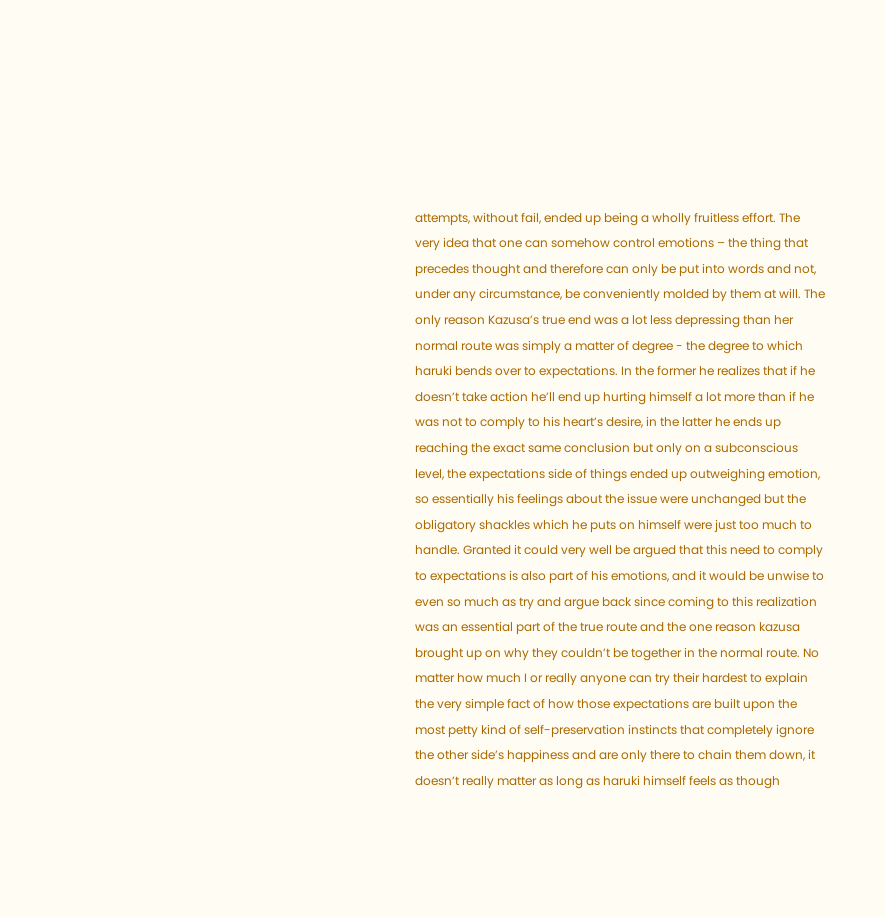attempts, without fail, ended up being a wholly fruitless effort. The very idea that one can somehow control emotions – the thing that precedes thought and therefore can only be put into words and not, under any circumstance, be conveniently molded by them at will. The only reason Kazusa’s true end was a lot less depressing than her normal route was simply a matter of degree - the degree to which haruki bends over to expectations. In the former he realizes that if he doesn’t take action he’ll end up hurting himself a lot more than if he was not to comply to his heart’s desire, in the latter he ends up reaching the exact same conclusion but only on a subconscious level, the expectations side of things ended up outweighing emotion, so essentially his feelings about the issue were unchanged but the obligatory shackles which he puts on himself were just too much to handle. Granted it could very well be argued that this need to comply to expectations is also part of his emotions, and it would be unwise to even so much as try and argue back since coming to this realization was an essential part of the true route and the one reason kazusa brought up on why they couldn’t be together in the normal route. No matter how much I or really anyone can try their hardest to explain the very simple fact of how those expectations are built upon the most petty kind of self-preservation instincts that completely ignore the other side’s happiness and are only there to chain them down, it doesn’t really matter as long as haruki himself feels as though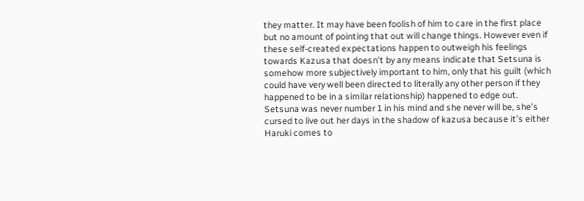they matter. It may have been foolish of him to care in the first place but no amount of pointing that out will change things. However even if these self-created expectations happen to outweigh his feelings towards Kazusa that doesn’t by any means indicate that Setsuna is somehow more subjectively important to him, only that his guilt (which could have very well been directed to literally any other person if they happened to be in a similar relationship) happened to edge out. Setsuna was never number 1 in his mind and she never will be, she’s cursed to live out her days in the shadow of kazusa because it’s either Haruki comes to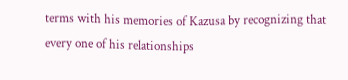terms with his memories of Kazusa by recognizing that every one of his relationships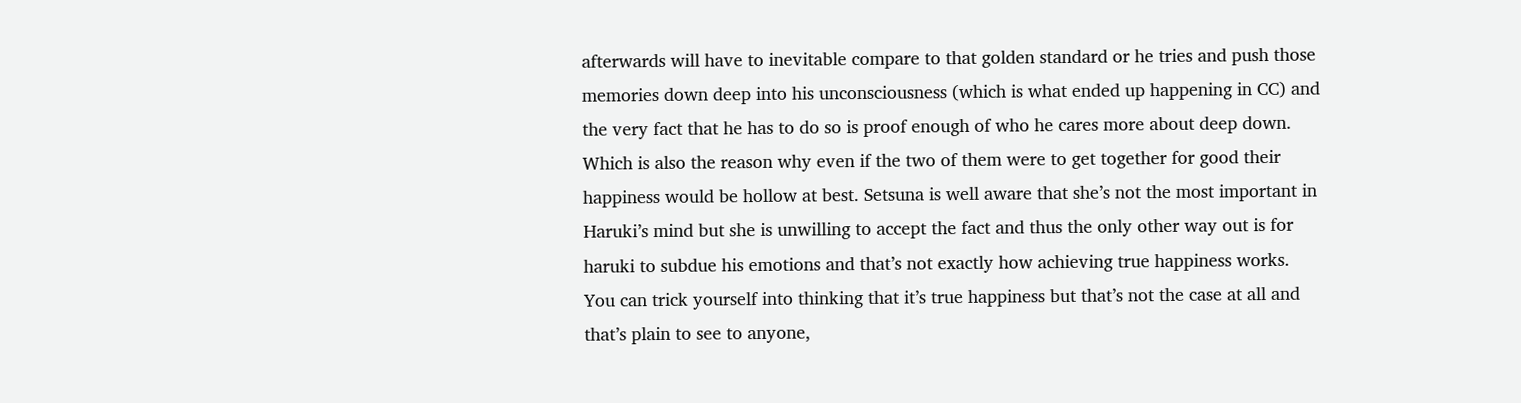afterwards will have to inevitable compare to that golden standard or he tries and push those memories down deep into his unconsciousness (which is what ended up happening in CC) and the very fact that he has to do so is proof enough of who he cares more about deep down. Which is also the reason why even if the two of them were to get together for good their happiness would be hollow at best. Setsuna is well aware that she’s not the most important in Haruki’s mind but she is unwilling to accept the fact and thus the only other way out is for haruki to subdue his emotions and that’s not exactly how achieving true happiness works. You can trick yourself into thinking that it’s true happiness but that’s not the case at all and that’s plain to see to anyone,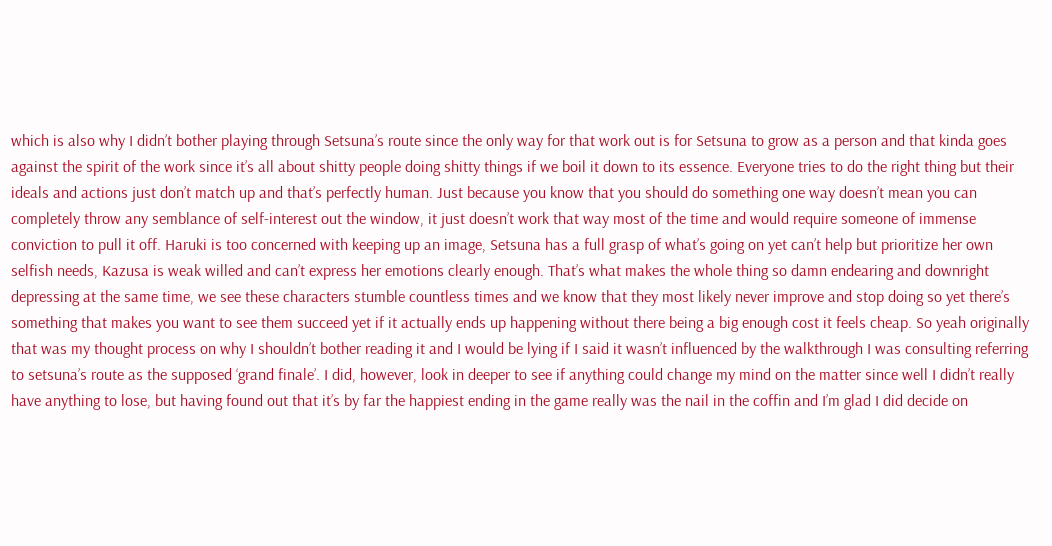which is also why I didn’t bother playing through Setsuna’s route since the only way for that work out is for Setsuna to grow as a person and that kinda goes against the spirit of the work since it’s all about shitty people doing shitty things if we boil it down to its essence. Everyone tries to do the right thing but their ideals and actions just don’t match up and that’s perfectly human. Just because you know that you should do something one way doesn’t mean you can completely throw any semblance of self-interest out the window, it just doesn’t work that way most of the time and would require someone of immense conviction to pull it off. Haruki is too concerned with keeping up an image, Setsuna has a full grasp of what’s going on yet can’t help but prioritize her own selfish needs, Kazusa is weak willed and can’t express her emotions clearly enough. That’s what makes the whole thing so damn endearing and downright depressing at the same time, we see these characters stumble countless times and we know that they most likely never improve and stop doing so yet there’s something that makes you want to see them succeed yet if it actually ends up happening without there being a big enough cost it feels cheap. So yeah originally that was my thought process on why I shouldn’t bother reading it and I would be lying if I said it wasn’t influenced by the walkthrough I was consulting referring to setsuna’s route as the supposed ‘grand finale’. I did, however, look in deeper to see if anything could change my mind on the matter since well I didn’t really have anything to lose, but having found out that it’s by far the happiest ending in the game really was the nail in the coffin and I’m glad I did decide on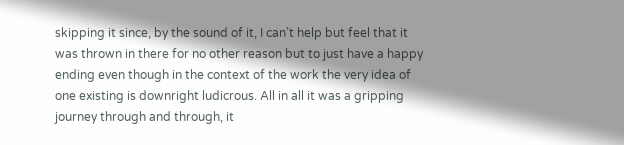skipping it since, by the sound of it, I can’t help but feel that it was thrown in there for no other reason but to just have a happy ending even though in the context of the work the very idea of one existing is downright ludicrous. All in all it was a gripping journey through and through, it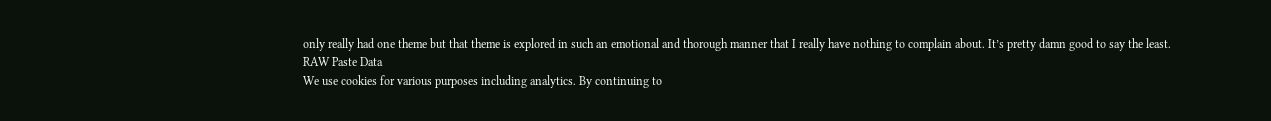only really had one theme but that theme is explored in such an emotional and thorough manner that I really have nothing to complain about. It’s pretty damn good to say the least.
RAW Paste Data
We use cookies for various purposes including analytics. By continuing to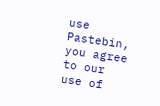use Pastebin, you agree to our use of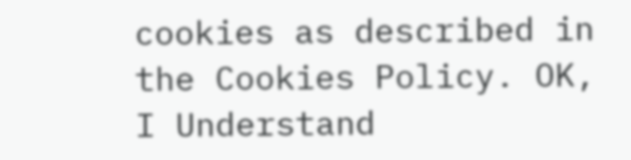cookies as described in the Cookies Policy. OK, I Understand